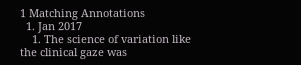1 Matching Annotations
  1. Jan 2017
    1. The science of variation like the clinical gaze was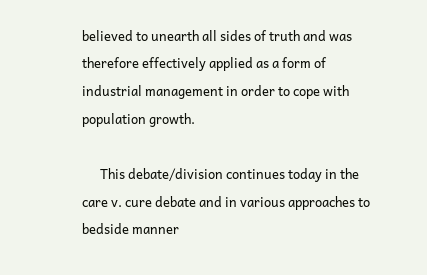believed to unearth all sides of truth and was therefore effectively applied as a form of industrial management in order to cope with population growth.

      This debate/division continues today in the care v. cure debate and in various approaches to bedside manner